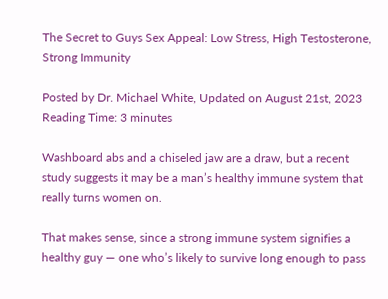The Secret to Guys Sex Appeal: Low Stress, High Testosterone, Strong Immunity

Posted by Dr. Michael White, Updated on August 21st, 2023
Reading Time: 3 minutes

Washboard abs and a chiseled jaw are a draw, but a recent study suggests it may be a man’s healthy immune system that really turns women on.

That makes sense, since a strong immune system signifies a healthy guy — one who’s likely to survive long enough to pass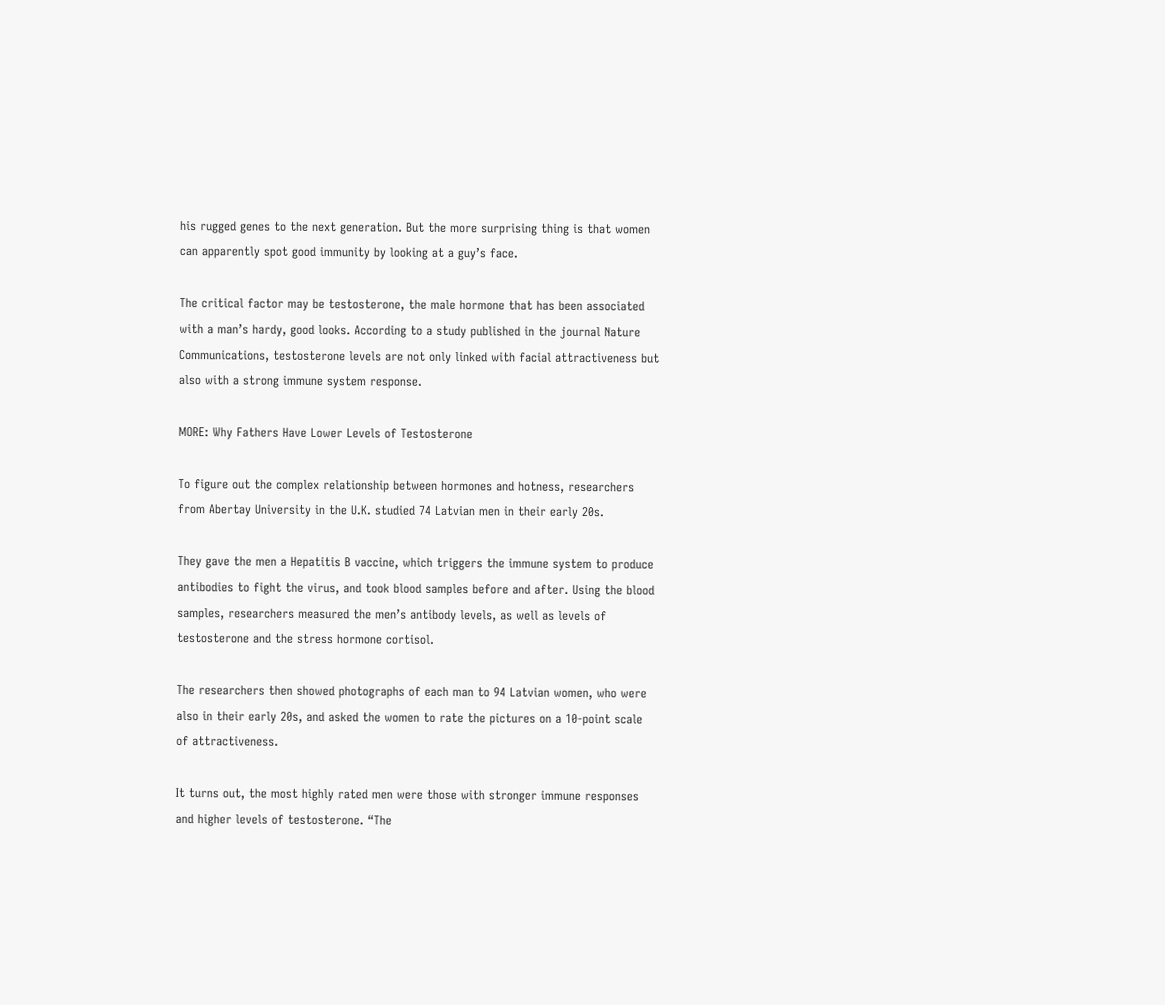his rugged genes to the next generation. But the more surprising thing is that women can apparently spot good immunity by looking at a guy’s face.

The critical factor may be testosterone, the male hormone that has been associated with a man’s hardy, good looks. According to a study published in the journal Nature Communications, testosterone levels are not only linked with facial attractiveness but also with a strong immune system response.

MORE: Why Fathers Have Lower Levels of Testosterone

To figure out the complex relationship between hormones and hotness, researchers from Abertay University in the U.K. studied 74 Latvian men in their early 20s.

They gave the men a Hepatitis B vaccine, which triggers the immune system to produce antibodies to fight the virus, and took blood samples before and after. Using the blood samples, researchers measured the men’s antibody levels, as well as levels of testosterone and the stress hormone cortisol.

The researchers then showed photographs of each man to 94 Latvian women, who were also in their early 20s, and asked the women to rate the pictures on a 10-point scale of attractiveness.

It turns out, the most highly rated men were those with stronger immune responses and higher levels of testosterone. “The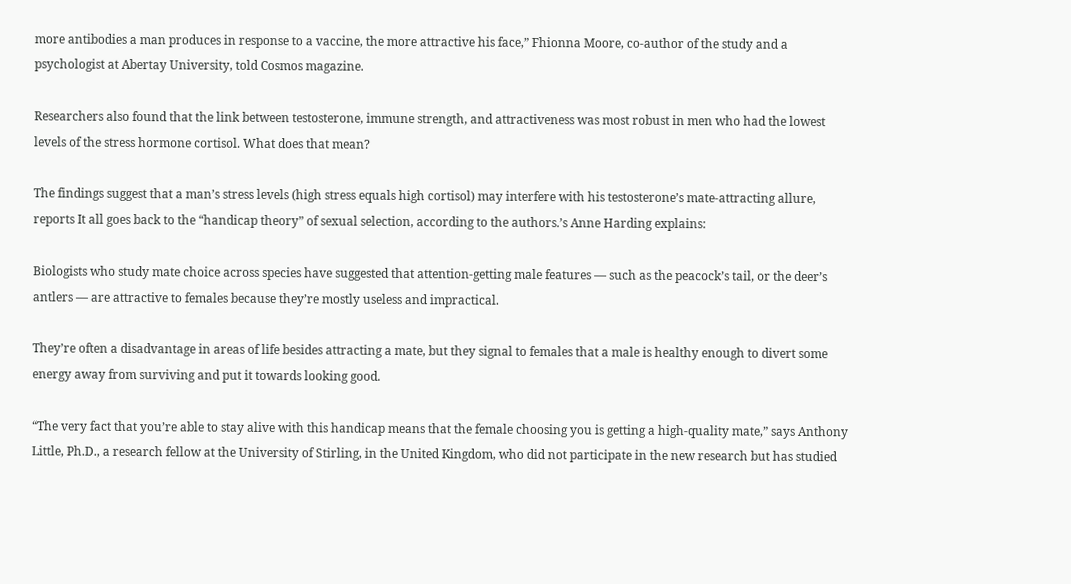more antibodies a man produces in response to a vaccine, the more attractive his face,” Fhionna Moore, co-author of the study and a psychologist at Abertay University, told Cosmos magazine.

Researchers also found that the link between testosterone, immune strength, and attractiveness was most robust in men who had the lowest levels of the stress hormone cortisol. What does that mean?

The findings suggest that a man’s stress levels (high stress equals high cortisol) may interfere with his testosterone’s mate-attracting allure, reports It all goes back to the “handicap theory” of sexual selection, according to the authors.’s Anne Harding explains:

Biologists who study mate choice across species have suggested that attention-getting male features — such as the peacock’s tail, or the deer’s antlers — are attractive to females because they’re mostly useless and impractical.

They’re often a disadvantage in areas of life besides attracting a mate, but they signal to females that a male is healthy enough to divert some energy away from surviving and put it towards looking good.

“The very fact that you’re able to stay alive with this handicap means that the female choosing you is getting a high-quality mate,” says Anthony Little, Ph.D., a research fellow at the University of Stirling, in the United Kingdom, who did not participate in the new research but has studied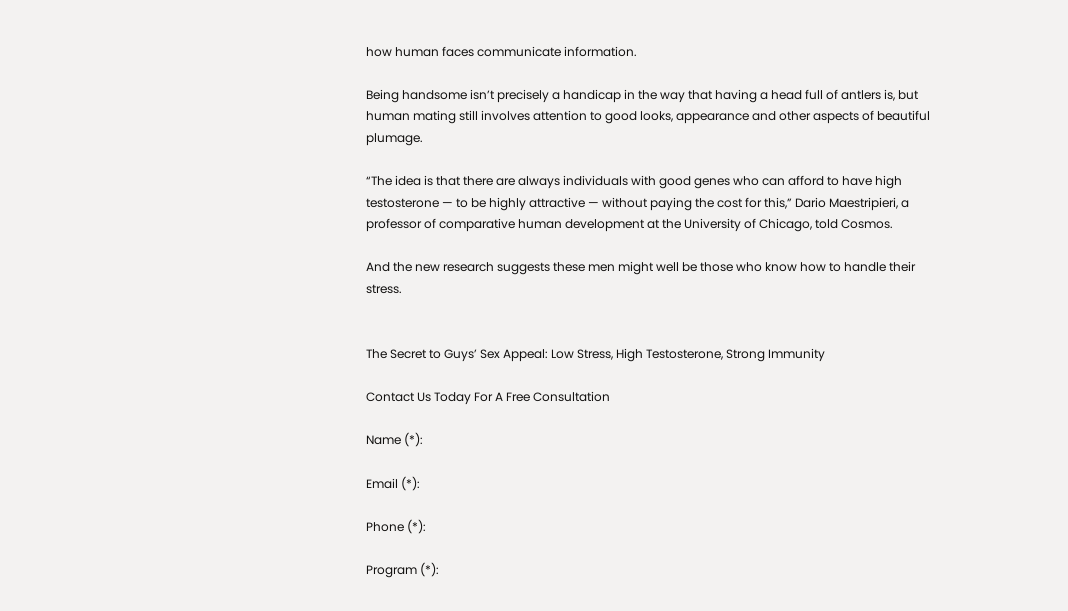how human faces communicate information.

Being handsome isn’t precisely a handicap in the way that having a head full of antlers is, but human mating still involves attention to good looks, appearance and other aspects of beautiful plumage.

“The idea is that there are always individuals with good genes who can afford to have high testosterone — to be highly attractive — without paying the cost for this,” Dario Maestripieri, a professor of comparative human development at the University of Chicago, told Cosmos.

And the new research suggests these men might well be those who know how to handle their stress.


The Secret to Guys’ Sex Appeal: Low Stress, High Testosterone, Strong Immunity

Contact Us Today For A Free Consultation

Name (*):

Email (*):

Phone (*):

Program (*):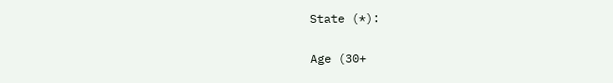State (*):

Age (30+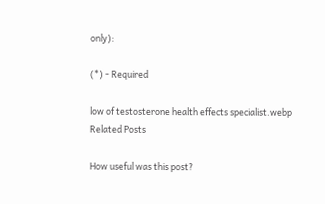only):

(*) - Required

low of testosterone health effects specialist.webp
Related Posts

How useful was this post?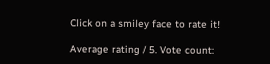Click on a smiley face to rate it!

Average rating / 5. Vote count: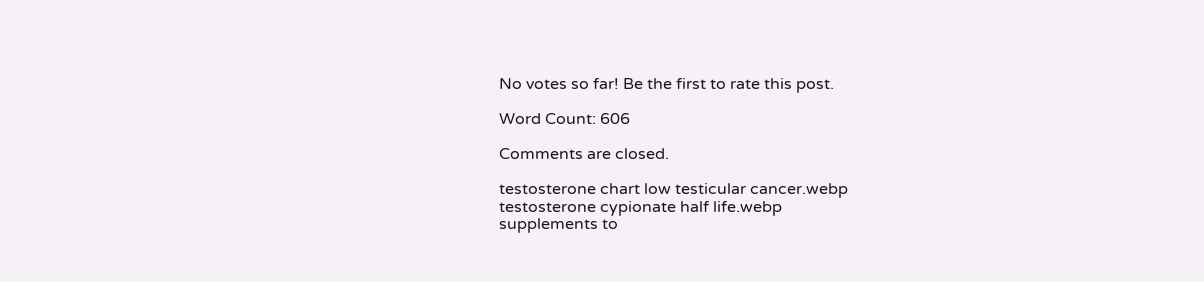No votes so far! Be the first to rate this post.

Word Count: 606

Comments are closed.

testosterone chart low testicular cancer.webp
testosterone cypionate half life.webp
supplements to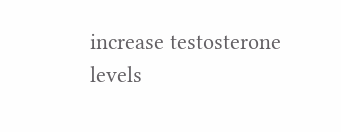increase testosterone levels